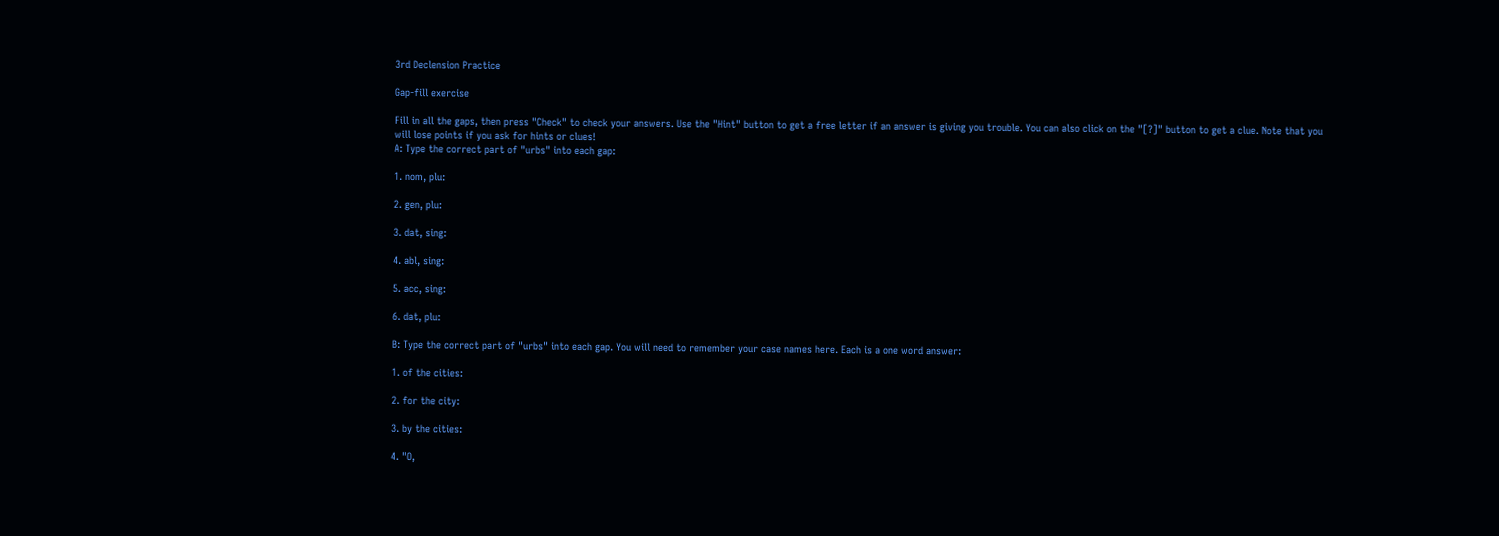3rd Declension Practice

Gap-fill exercise

Fill in all the gaps, then press "Check" to check your answers. Use the "Hint" button to get a free letter if an answer is giving you trouble. You can also click on the "[?]" button to get a clue. Note that you will lose points if you ask for hints or clues!
A: Type the correct part of "urbs" into each gap:

1. nom, plu:

2. gen, plu:

3. dat, sing:

4. abl, sing:

5. acc, sing:

6. dat, plu:

B: Type the correct part of "urbs" into each gap. You will need to remember your case names here. Each is a one word answer:

1. of the cities:

2. for the city:

3. by the cities:

4. "O,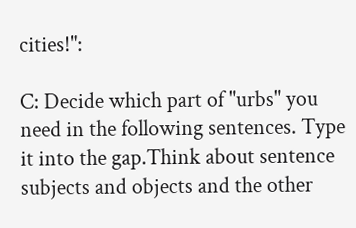cities!":

C: Decide which part of "urbs" you need in the following sentences. Type it into the gap.Think about sentence subjects and objects and the other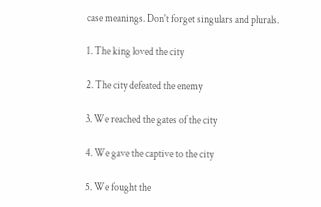case meanings. Don't forget singulars and plurals.

1. The king loved the city

2. The city defeated the enemy

3. We reached the gates of the city

4. We gave the captive to the city

5. We fought the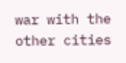war with the other cities